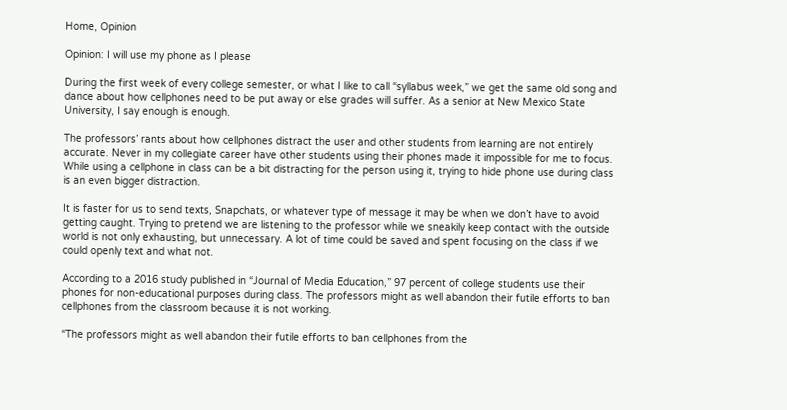Home, Opinion

Opinion: I will use my phone as I please

During the first week of every college semester, or what I like to call “syllabus week,” we get the same old song and dance about how cellphones need to be put away or else grades will suffer. As a senior at New Mexico State University, I say enough is enough.

The professors’ rants about how cellphones distract the user and other students from learning are not entirely accurate. Never in my collegiate career have other students using their phones made it impossible for me to focus. While using a cellphone in class can be a bit distracting for the person using it, trying to hide phone use during class is an even bigger distraction.

It is faster for us to send texts, Snapchats, or whatever type of message it may be when we don’t have to avoid getting caught. Trying to pretend we are listening to the professor while we sneakily keep contact with the outside world is not only exhausting, but unnecessary. A lot of time could be saved and spent focusing on the class if we could openly text and what not.

According to a 2016 study published in “Journal of Media Education,” 97 percent of college students use their phones for non-educational purposes during class. The professors might as well abandon their futile efforts to ban cellphones from the classroom because it is not working.

“The professors might as well abandon their futile efforts to ban cellphones from the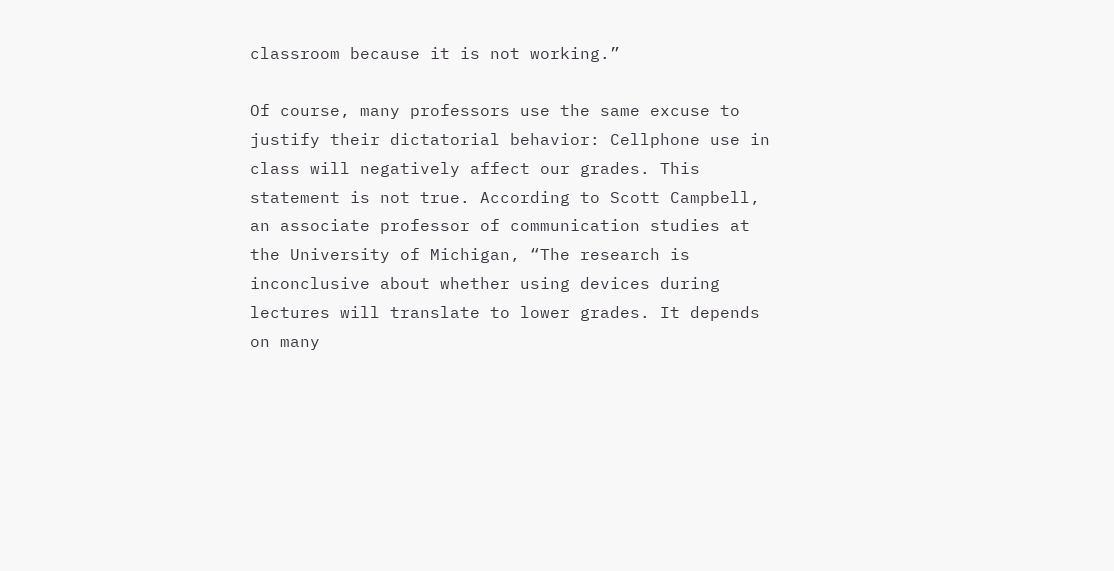classroom because it is not working.”

Of course, many professors use the same excuse to justify their dictatorial behavior: Cellphone use in class will negatively affect our grades. This statement is not true. According to Scott Campbell, an associate professor of communication studies at the University of Michigan, “The research is inconclusive about whether using devices during lectures will translate to lower grades. It depends on many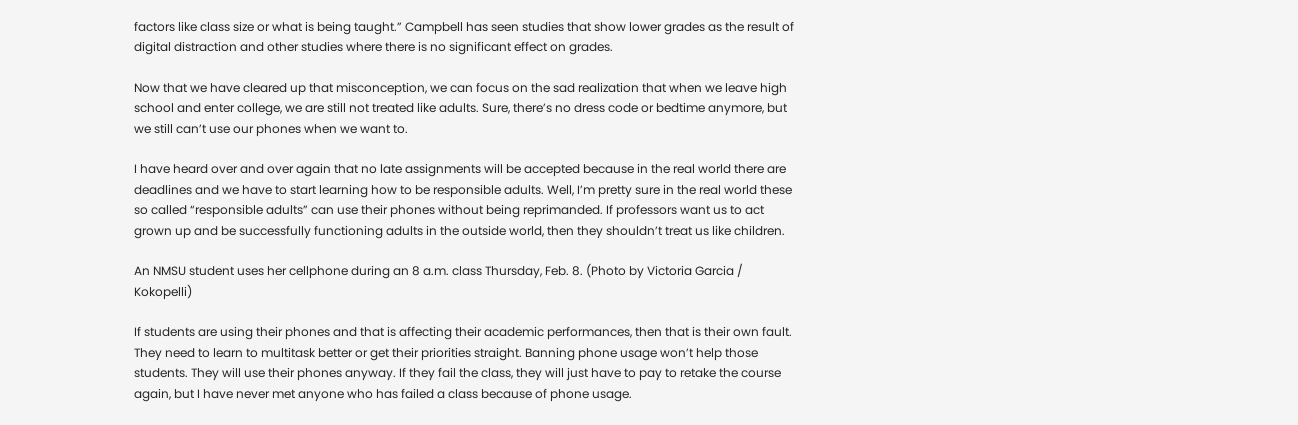factors like class size or what is being taught.” Campbell has seen studies that show lower grades as the result of digital distraction and other studies where there is no significant effect on grades.

Now that we have cleared up that misconception, we can focus on the sad realization that when we leave high school and enter college, we are still not treated like adults. Sure, there’s no dress code or bedtime anymore, but we still can’t use our phones when we want to.

I have heard over and over again that no late assignments will be accepted because in the real world there are deadlines and we have to start learning how to be responsible adults. Well, I’m pretty sure in the real world these so called “responsible adults” can use their phones without being reprimanded. If professors want us to act grown up and be successfully functioning adults in the outside world, then they shouldn’t treat us like children.

An NMSU student uses her cellphone during an 8 a.m. class Thursday, Feb. 8. (Photo by Victoria Garcia / Kokopelli)

If students are using their phones and that is affecting their academic performances, then that is their own fault. They need to learn to multitask better or get their priorities straight. Banning phone usage won’t help those students. They will use their phones anyway. If they fail the class, they will just have to pay to retake the course again, but I have never met anyone who has failed a class because of phone usage.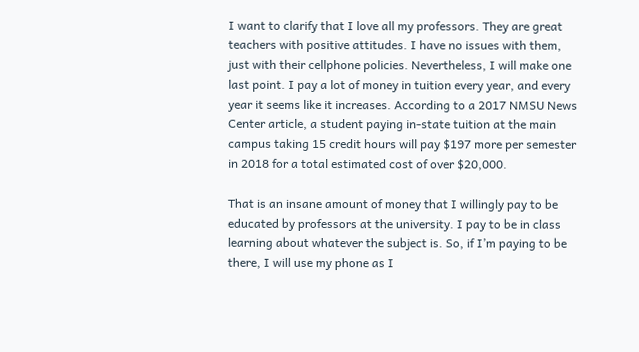I want to clarify that I love all my professors. They are great teachers with positive attitudes. I have no issues with them, just with their cellphone policies. Nevertheless, I will make one last point. I pay a lot of money in tuition every year, and every year it seems like it increases. According to a 2017 NMSU News Center article, a student paying in-state tuition at the main campus taking 15 credit hours will pay $197 more per semester in 2018 for a total estimated cost of over $20,000.

That is an insane amount of money that I willingly pay to be educated by professors at the university. I pay to be in class learning about whatever the subject is. So, if I’m paying to be there, I will use my phone as I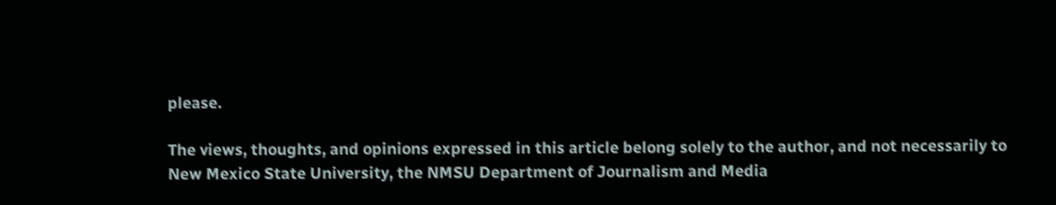please.

The views, thoughts, and opinions expressed in this article belong solely to the author, and not necessarily to New Mexico State University, the NMSU Department of Journalism and Media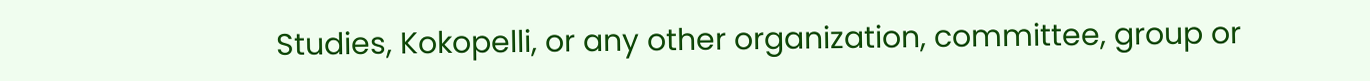Studies, Kokopelli, or any other organization, committee, group or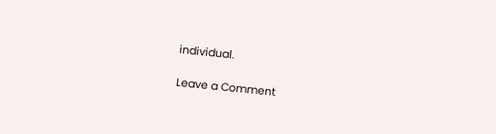individual.

Leave a Comment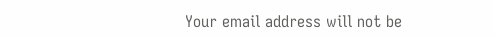Your email address will not be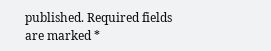published. Required fields are marked *